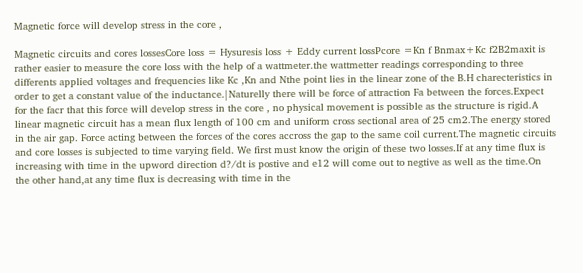Magnetic force will develop stress in the core ,

Magnetic circuits and cores lossesCore loss = Hysuresis loss + Eddy current lossPcore =Kn f Bnmax+Kc f2B2maxit is rather easier to measure the core loss with the help of a wattmeter.the wattmetter readings corresponding to three differents applied voltages and frequencies like Kc ,Kn and Nthe point lies in the linear zone of the B.H charecteristics in order to get a constant value of the inductance.|Naturelly there will be force of attraction Fa between the forces.Expect for the facr that this force will develop stress in the core , no physical movement is possible as the structure is rigid.A linear magnetic circuit has a mean flux length of 100 cm and uniform cross sectional area of 25 cm2.The energy stored in the air gap. Force acting between the forces of the cores accross the gap to the same coil current.The magnetic circuits and core losses is subjected to time varying field. We first must know the origin of these two losses.If at any time flux is increasing with time in the upword direction d?/dt is postive and e12 will come out to negtive as well as the time.On the other hand,at any time flux is decreasing with time in the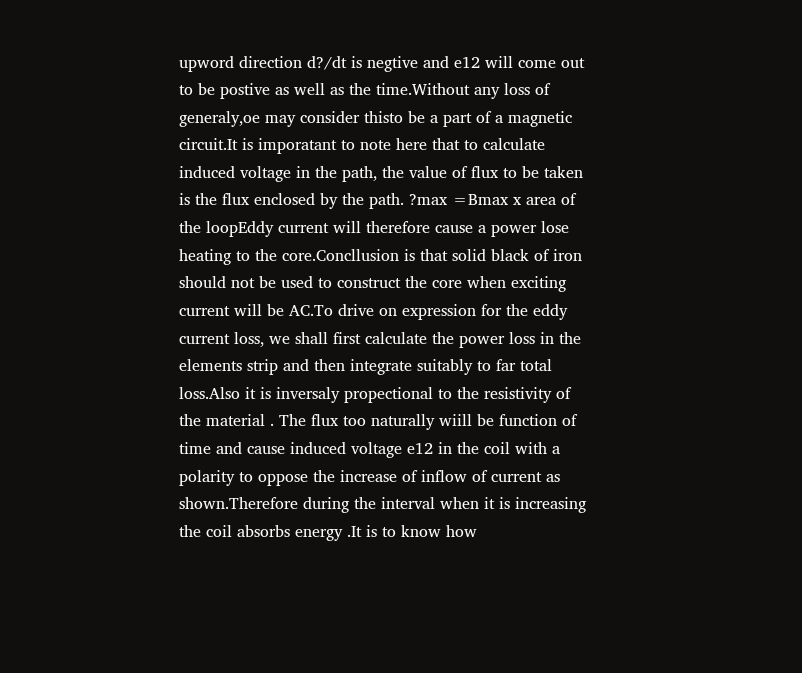upword direction d?/dt is negtive and e12 will come out to be postive as well as the time.Without any loss of generaly,oe may consider thisto be a part of a magnetic circuit.It is imporatant to note here that to calculate induced voltage in the path, the value of flux to be taken is the flux enclosed by the path. ?max =Bmax x area of the loopEddy current will therefore cause a power lose heating to the core.Concllusion is that solid black of iron should not be used to construct the core when exciting current will be AC.To drive on expression for the eddy current loss, we shall first calculate the power loss in the elements strip and then integrate suitably to far total loss.Also it is inversaly propectional to the resistivity of the material . The flux too naturally wiill be function of time and cause induced voltage e12 in the coil with a polarity to oppose the increase of inflow of current as shown.Therefore during the interval when it is increasing the coil absorbs energy .It is to know how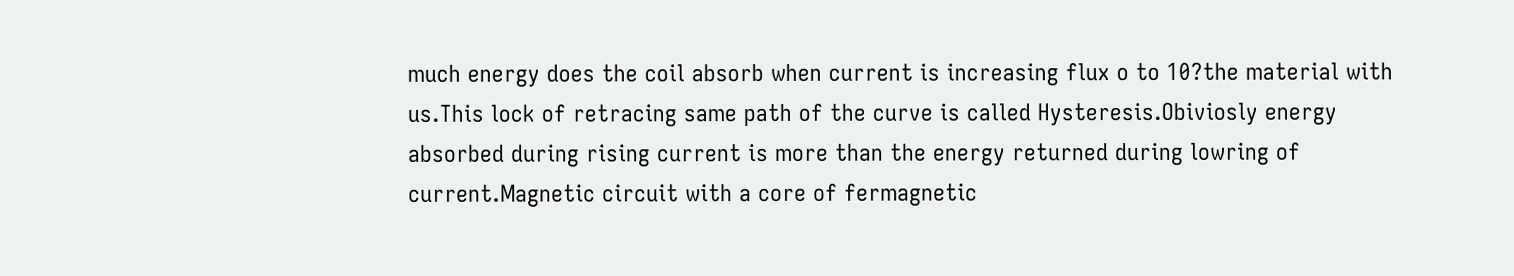much energy does the coil absorb when current is increasing flux o to 10?the material with us.This lock of retracing same path of the curve is called Hysteresis.Obiviosly energy absorbed during rising current is more than the energy returned during lowring of current.Magnetic circuit with a core of fermagnetic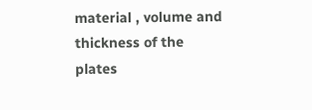material , volume and thickness of the plates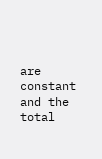are constant and the total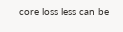core loss less can be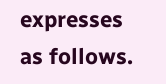expresses as follows.